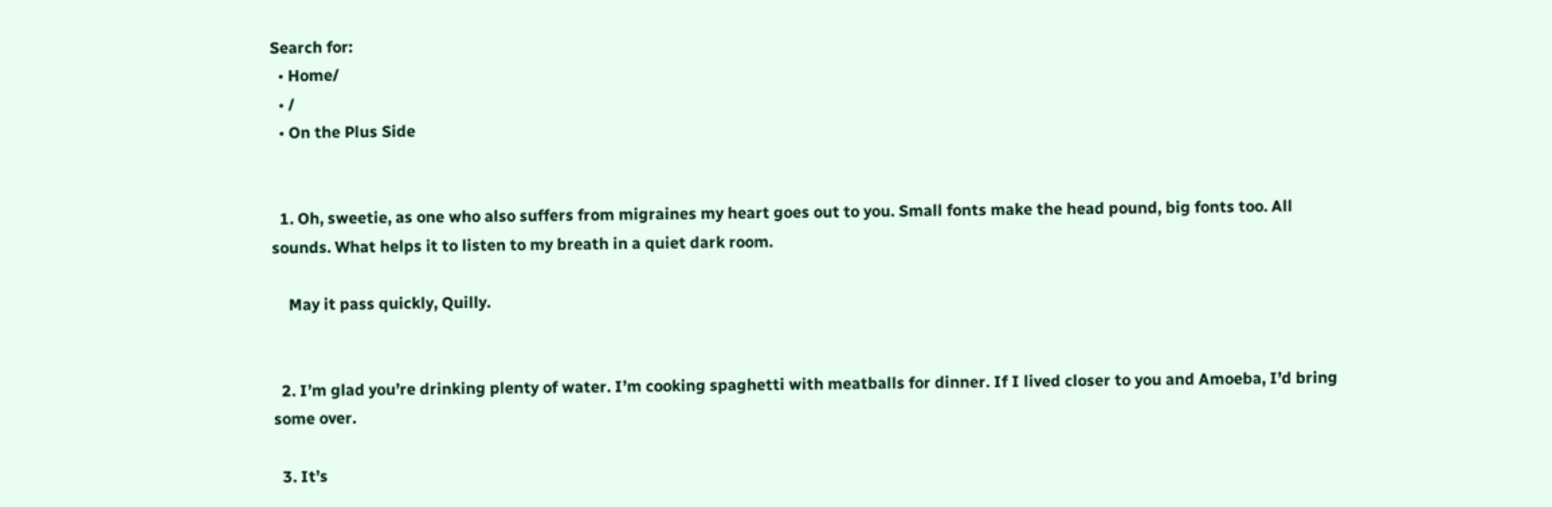Search for:
  • Home/
  • /
  • On the Plus Side


  1. Oh, sweetie, as one who also suffers from migraines my heart goes out to you. Small fonts make the head pound, big fonts too. All sounds. What helps it to listen to my breath in a quiet dark room.

    May it pass quickly, Quilly.


  2. I’m glad you’re drinking plenty of water. I’m cooking spaghetti with meatballs for dinner. If I lived closer to you and Amoeba, I’d bring some over.

  3. It’s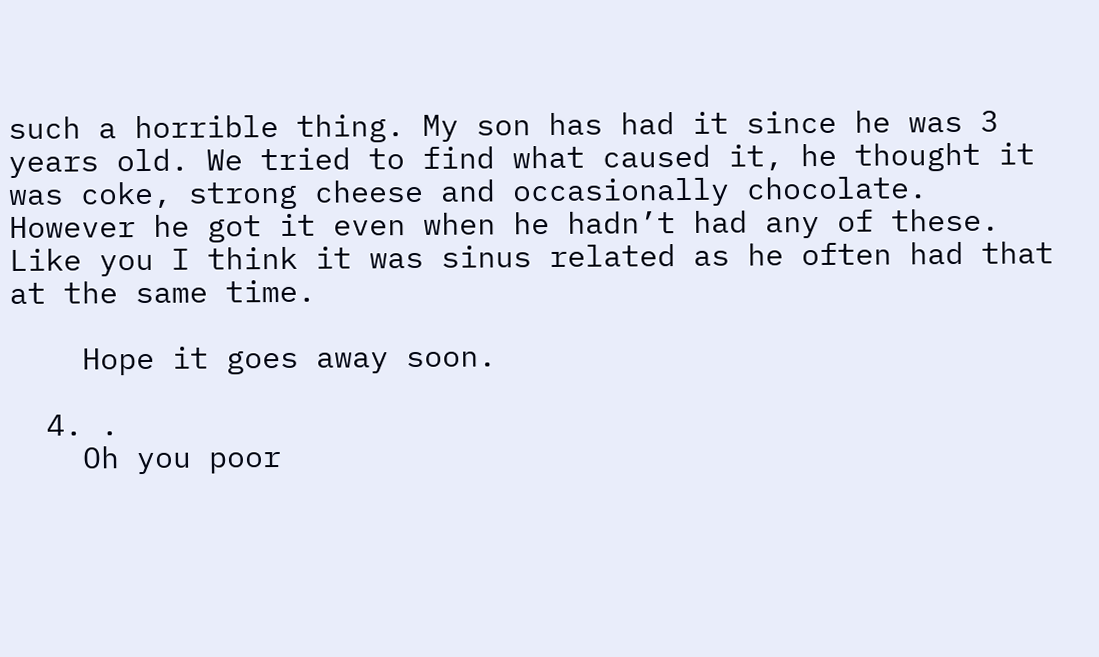such a horrible thing. My son has had it since he was 3 years old. We tried to find what caused it, he thought it was coke, strong cheese and occasionally chocolate. However he got it even when he hadn’t had any of these. Like you I think it was sinus related as he often had that at the same time.

    Hope it goes away soon.

  4. .
    Oh you poor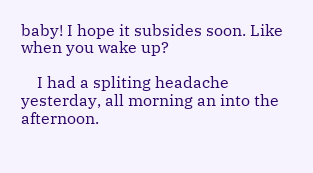baby! I hope it subsides soon. Like when you wake up?

    I had a spliting headache yesterday, all morning an into the afternoon.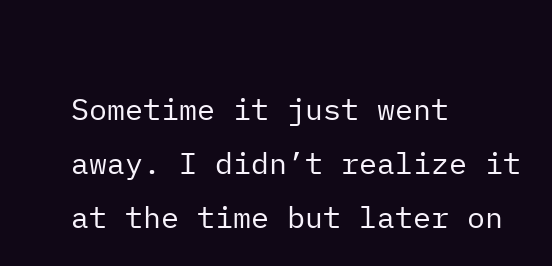Sometime it just went away. I didn’t realize it at the time but later on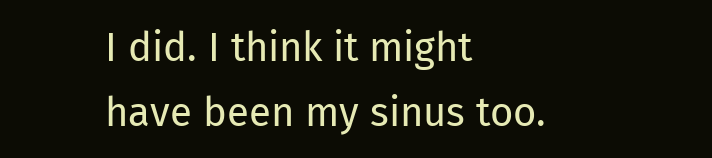I did. I think it might have been my sinus too.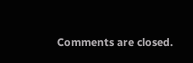Comments are closed.